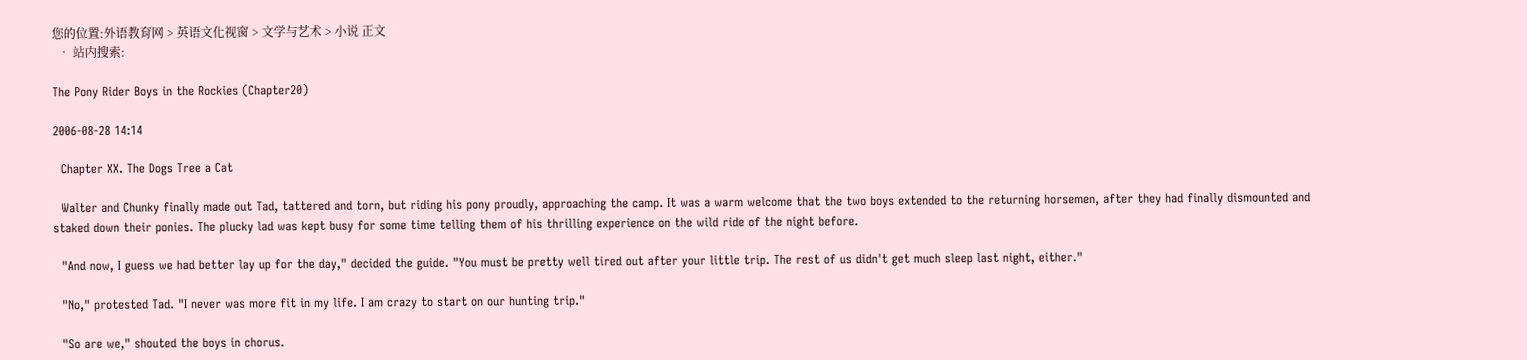您的位置:外语教育网 > 英语文化视窗 > 文学与艺术 > 小说 正文
  • 站内搜索:

The Pony Rider Boys in the Rockies (Chapter20)

2006-08-28 14:14

  Chapter XX. The Dogs Tree a Cat

  Walter and Chunky finally made out Tad, tattered and torn, but riding his pony proudly, approaching the camp. It was a warm welcome that the two boys extended to the returning horsemen, after they had finally dismounted and staked down their ponies. The plucky lad was kept busy for some time telling them of his thrilling experience on the wild ride of the night before.

  "And now, I guess we had better lay up for the day," decided the guide. "You must be pretty well tired out after your little trip. The rest of us didn't get much sleep last night, either."

  "No," protested Tad. "I never was more fit in my life. I am crazy to start on our hunting trip."

  "So are we," shouted the boys in chorus.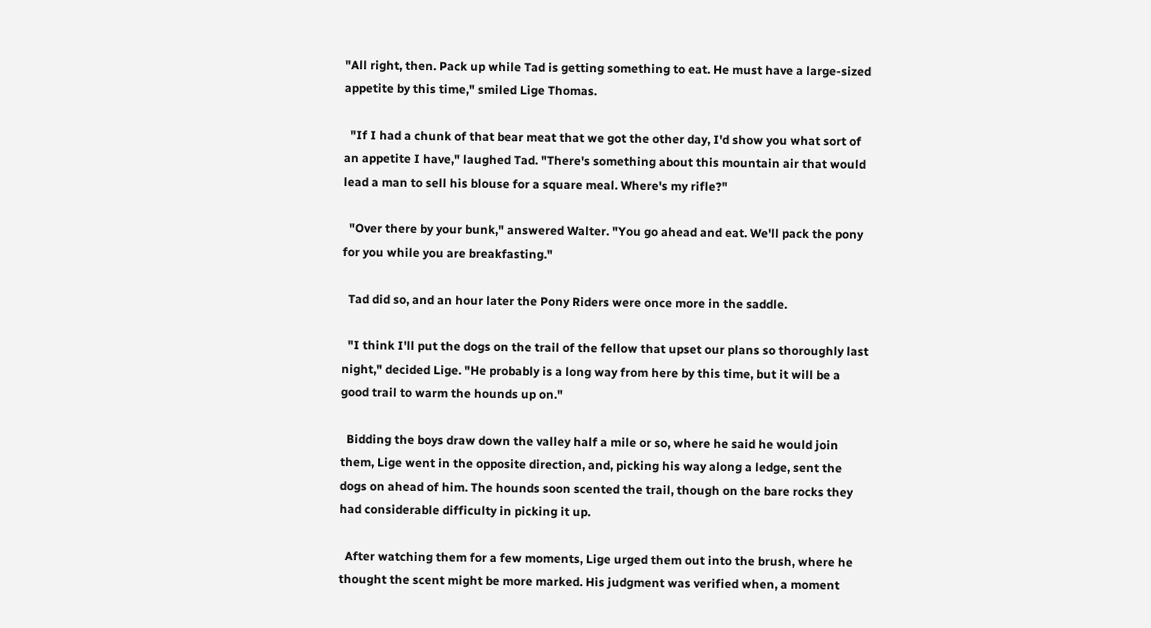"All right, then. Pack up while Tad is getting something to eat. He must have a large-sized appetite by this time," smiled Lige Thomas.

  "If I had a chunk of that bear meat that we got the other day, I'd show you what sort of an appetite I have," laughed Tad. "There's something about this mountain air that would lead a man to sell his blouse for a square meal. Where's my rifle?"

  "Over there by your bunk," answered Walter. "You go ahead and eat. We'll pack the pony for you while you are breakfasting."

  Tad did so, and an hour later the Pony Riders were once more in the saddle.

  "I think I'll put the dogs on the trail of the fellow that upset our plans so thoroughly last night," decided Lige. "He probably is a long way from here by this time, but it will be a good trail to warm the hounds up on."

  Bidding the boys draw down the valley half a mile or so, where he said he would join them, Lige went in the opposite direction, and, picking his way along a ledge, sent the dogs on ahead of him. The hounds soon scented the trail, though on the bare rocks they had considerable difficulty in picking it up.

  After watching them for a few moments, Lige urged them out into the brush, where he thought the scent might be more marked. His judgment was verified when, a moment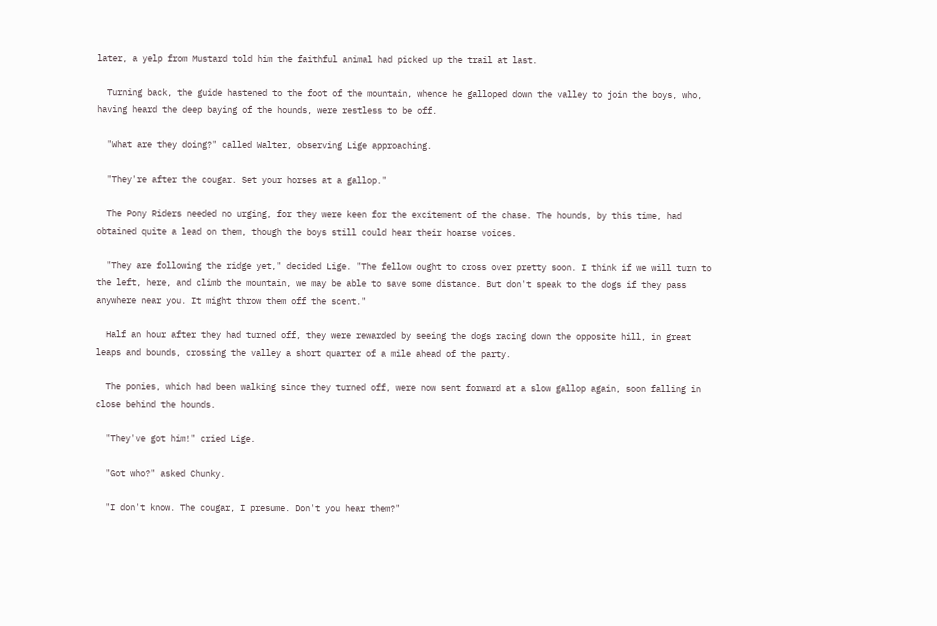later, a yelp from Mustard told him the faithful animal had picked up the trail at last.

  Turning back, the guide hastened to the foot of the mountain, whence he galloped down the valley to join the boys, who, having heard the deep baying of the hounds, were restless to be off.

  "What are they doing?" called Walter, observing Lige approaching.

  "They're after the cougar. Set your horses at a gallop."

  The Pony Riders needed no urging, for they were keen for the excitement of the chase. The hounds, by this time, had obtained quite a lead on them, though the boys still could hear their hoarse voices.

  "They are following the ridge yet," decided Lige. "The fellow ought to cross over pretty soon. I think if we will turn to the left, here, and climb the mountain, we may be able to save some distance. But don't speak to the dogs if they pass anywhere near you. It might throw them off the scent."

  Half an hour after they had turned off, they were rewarded by seeing the dogs racing down the opposite hill, in great leaps and bounds, crossing the valley a short quarter of a mile ahead of the party.

  The ponies, which had been walking since they turned off, were now sent forward at a slow gallop again, soon falling in close behind the hounds.

  "They've got him!" cried Lige.

  "Got who?" asked Chunky.

  "I don't know. The cougar, I presume. Don't you hear them?"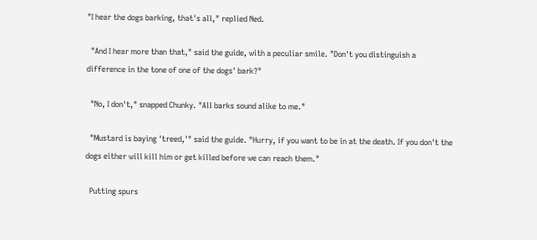"I hear the dogs barking, that's all," replied Ned.

  "And I hear more than that," said the guide, with a peculiar smile. "Don't you distinguish a difference in the tone of one of the dogs' bark?"

  "No, I don't," snapped Chunky. "All barks sound alike to me."

  "Mustard is baying 'treed,'" said the guide. "Hurry, if you want to be in at the death. If you don't the dogs either will kill him or get killed before we can reach them."

  Putting spurs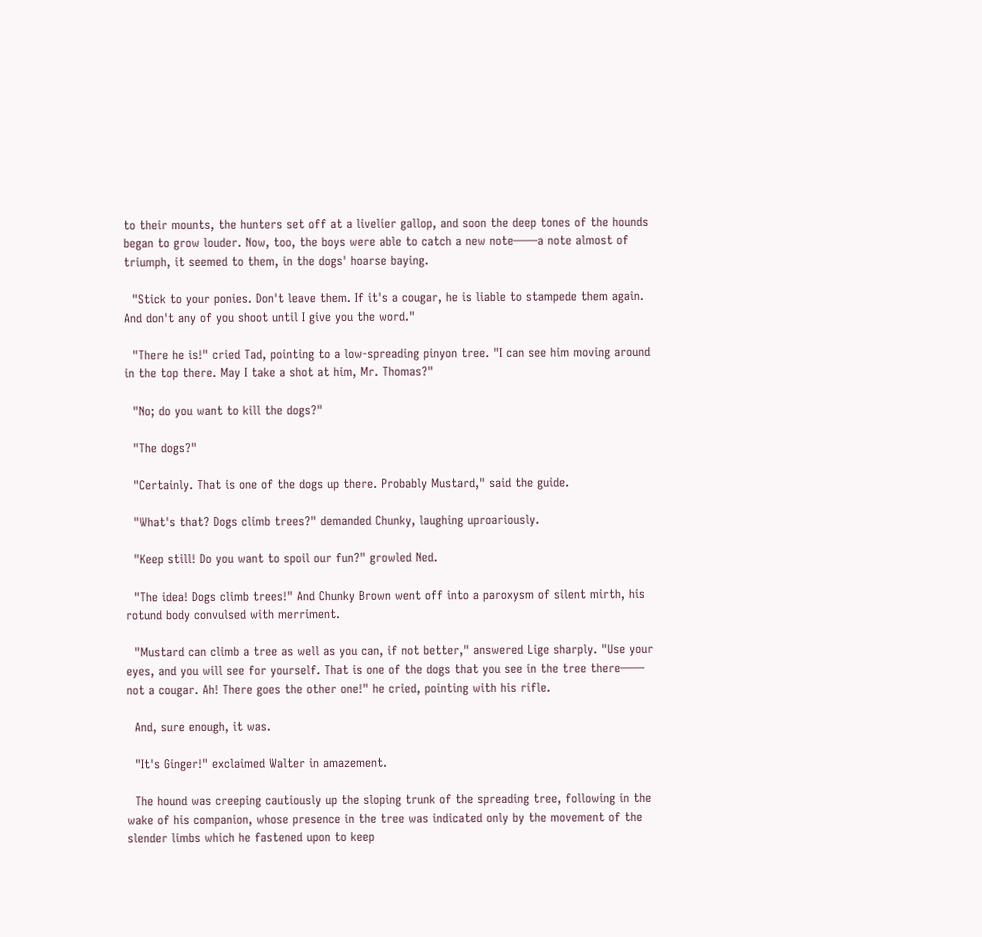to their mounts, the hunters set off at a livelier gallop, and soon the deep tones of the hounds began to grow louder. Now, too, the boys were able to catch a new note——a note almost of triumph, it seemed to them, in the dogs' hoarse baying.

  "Stick to your ponies. Don't leave them. If it's a cougar, he is liable to stampede them again. And don't any of you shoot until I give you the word."

  "There he is!" cried Tad, pointing to a low-spreading pinyon tree. "I can see him moving around in the top there. May I take a shot at him, Mr. Thomas?"

  "No; do you want to kill the dogs?"

  "The dogs?"

  "Certainly. That is one of the dogs up there. Probably Mustard," said the guide.

  "What's that? Dogs climb trees?" demanded Chunky, laughing uproariously.

  "Keep still! Do you want to spoil our fun?" growled Ned.

  "The idea! Dogs climb trees!" And Chunky Brown went off into a paroxysm of silent mirth, his rotund body convulsed with merriment.

  "Mustard can climb a tree as well as you can, if not better," answered Lige sharply. "Use your eyes, and you will see for yourself. That is one of the dogs that you see in the tree there—— not a cougar. Ah! There goes the other one!" he cried, pointing with his rifle.

  And, sure enough, it was.

  "It's Ginger!" exclaimed Walter in amazement.

  The hound was creeping cautiously up the sloping trunk of the spreading tree, following in the wake of his companion, whose presence in the tree was indicated only by the movement of the slender limbs which he fastened upon to keep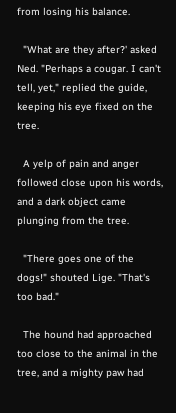from losing his balance.

  "What are they after?' asked Ned. "Perhaps a cougar. I can't tell, yet," replied the guide, keeping his eye fixed on the tree.

  A yelp of pain and anger followed close upon his words, and a dark object came plunging from the tree.

  "There goes one of the dogs!" shouted Lige. "That's too bad."

  The hound had approached too close to the animal in the tree, and a mighty paw had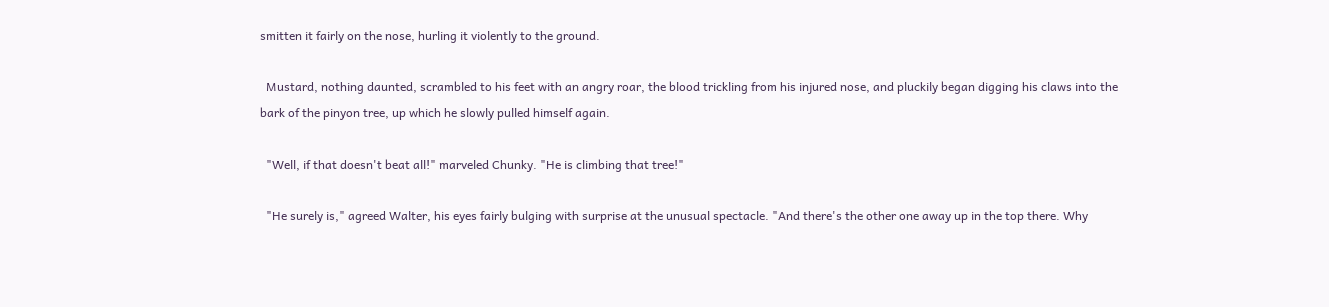smitten it fairly on the nose, hurling it violently to the ground.

  Mustard, nothing daunted, scrambled to his feet with an angry roar, the blood trickling from his injured nose, and pluckily began digging his claws into the bark of the pinyon tree, up which he slowly pulled himself again.

  "Well, if that doesn't beat all!" marveled Chunky. "He is climbing that tree!"

  "He surely is," agreed Walter, his eyes fairly bulging with surprise at the unusual spectacle. "And there's the other one away up in the top there. Why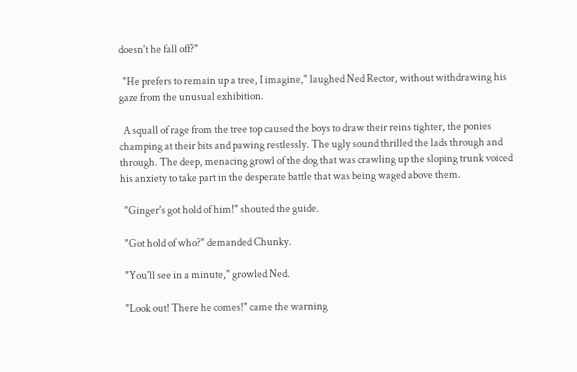doesn't he fall off?"

  "He prefers to remain up a tree, I imagine," laughed Ned Rector, without withdrawing his gaze from the unusual exhibition.

  A squall of rage from the tree top caused the boys to draw their reins tighter, the ponies champing at their bits and pawing restlessly. The ugly sound thrilled the lads through and through. The deep, menacing growl of the dog that was crawling up the sloping trunk voiced his anxiety to take part in the desperate battle that was being waged above them.

  "Ginger's got hold of him!" shouted the guide.

  "Got hold of who?" demanded Chunky.

  "You'll see in a minute," growled Ned.

  "Look out! There he comes!" came the warning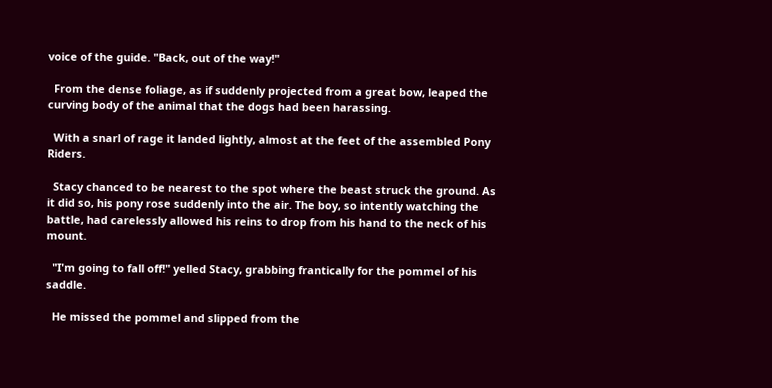voice of the guide. "Back, out of the way!"

  From the dense foliage, as if suddenly projected from a great bow, leaped the curving body of the animal that the dogs had been harassing.

  With a snarl of rage it landed lightly, almost at the feet of the assembled Pony Riders.

  Stacy chanced to be nearest to the spot where the beast struck the ground. As it did so, his pony rose suddenly into the air. The boy, so intently watching the battle, had carelessly allowed his reins to drop from his hand to the neck of his mount.

  "I'm going to fall off!" yelled Stacy, grabbing frantically for the pommel of his saddle.

  He missed the pommel and slipped from the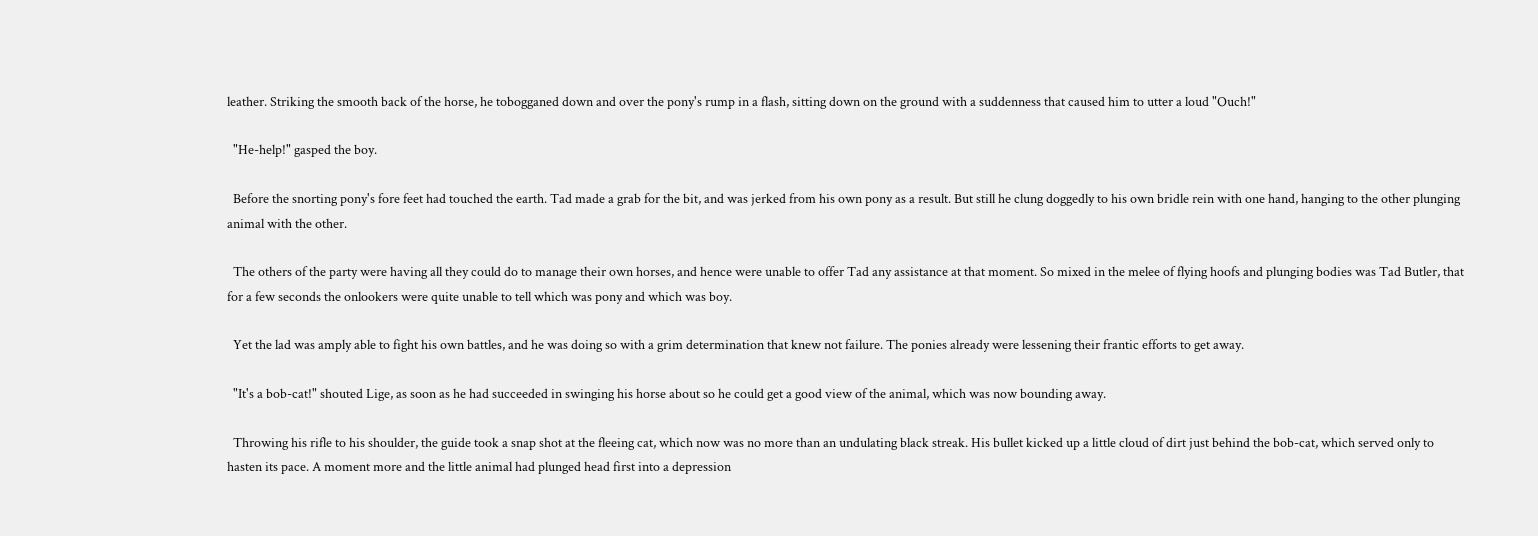leather. Striking the smooth back of the horse, he tobogganed down and over the pony's rump in a flash, sitting down on the ground with a suddenness that caused him to utter a loud "Ouch!"

  "He-help!" gasped the boy.

  Before the snorting pony's fore feet had touched the earth. Tad made a grab for the bit, and was jerked from his own pony as a result. But still he clung doggedly to his own bridle rein with one hand, hanging to the other plunging animal with the other.

  The others of the party were having all they could do to manage their own horses, and hence were unable to offer Tad any assistance at that moment. So mixed in the melee of flying hoofs and plunging bodies was Tad Butler, that for a few seconds the onlookers were quite unable to tell which was pony and which was boy.

  Yet the lad was amply able to fight his own battles, and he was doing so with a grim determination that knew not failure. The ponies already were lessening their frantic efforts to get away.

  "It's a bob-cat!" shouted Lige, as soon as he had succeeded in swinging his horse about so he could get a good view of the animal, which was now bounding away.

  Throwing his rifle to his shoulder, the guide took a snap shot at the fleeing cat, which now was no more than an undulating black streak. His bullet kicked up a little cloud of dirt just behind the bob-cat, which served only to hasten its pace. A moment more and the little animal had plunged head first into a depression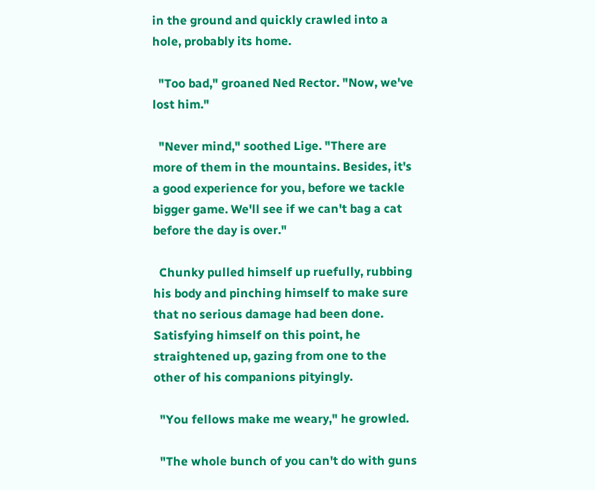in the ground and quickly crawled into a hole, probably its home.

  "Too bad," groaned Ned Rector. "Now, we've lost him."

  "Never mind," soothed Lige. "There are more of them in the mountains. Besides, it's a good experience for you, before we tackle bigger game. We'll see if we can't bag a cat before the day is over."

  Chunky pulled himself up ruefully, rubbing his body and pinching himself to make sure that no serious damage had been done. Satisfying himself on this point, he straightened up, gazing from one to the other of his companions pityingly.

  "You fellows make me weary," he growled.

  "The whole bunch of you can't do with guns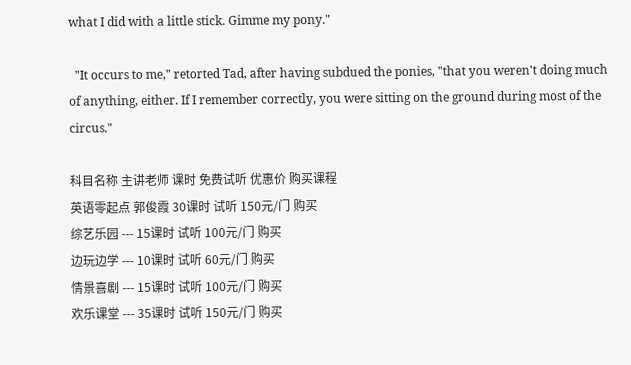what I did with a little stick. Gimme my pony."

  "It occurs to me," retorted Tad, after having subdued the ponies, "that you weren't doing much of anything, either. If I remember correctly, you were sitting on the ground during most of the circus."

科目名称 主讲老师 课时 免费试听 优惠价 购买课程
英语零起点 郭俊霞 30课时 试听 150元/门 购买
综艺乐园 --- 15课时 试听 100元/门 购买
边玩边学 --- 10课时 试听 60元/门 购买
情景喜剧 --- 15课时 试听 100元/门 购买
欢乐课堂 --- 35课时 试听 150元/门 购买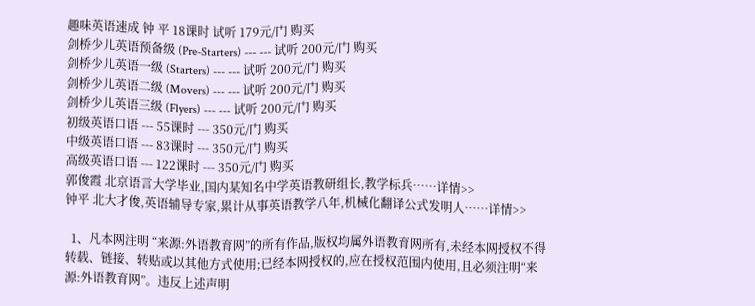趣味英语速成 钟 平 18课时 试听 179元/门 购买
剑桥少儿英语预备级 (Pre-Starters) --- --- 试听 200元/门 购买
剑桥少儿英语一级 (Starters) --- --- 试听 200元/门 购买
剑桥少儿英语二级 (Movers) --- --- 试听 200元/门 购买
剑桥少儿英语三级 (Flyers) --- --- 试听 200元/门 购买
初级英语口语 --- 55课时 --- 350元/门 购买
中级英语口语 --- 83课时 --- 350元/门 购买
高级英语口语 --- 122课时 --- 350元/门 购买
郭俊霞 北京语言大学毕业,国内某知名中学英语教研组长,教学标兵……详情>>
钟平 北大才俊,英语辅导专家,累计从事英语教学八年,机械化翻译公式发明人……详情>>

  1、凡本网注明 “来源:外语教育网”的所有作品,版权均属外语教育网所有,未经本网授权不得转载、链接、转贴或以其他方式使用;已经本网授权的,应在授权范围内使用,且必须注明“来源:外语教育网”。违反上述声明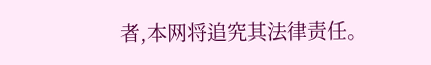者,本网将追究其法律责任。